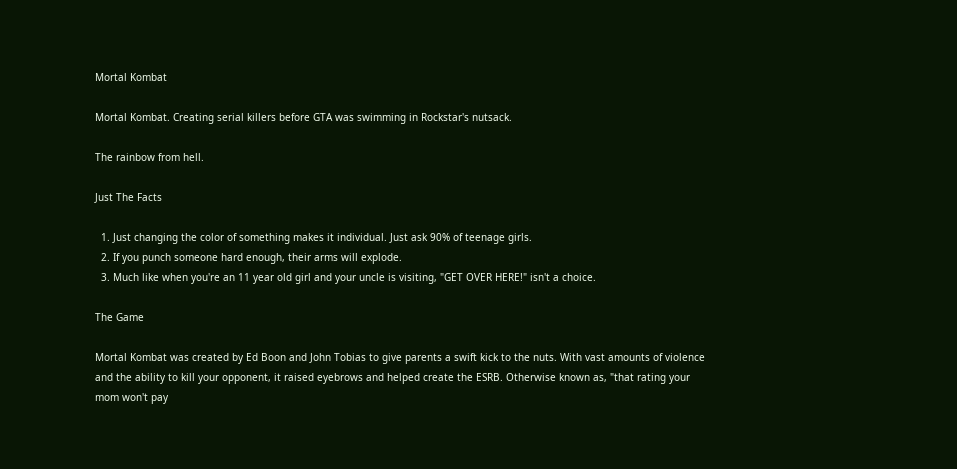Mortal Kombat

Mortal Kombat. Creating serial killers before GTA was swimming in Rockstar's nutsack.

The rainbow from hell.

Just The Facts

  1. Just changing the color of something makes it individual. Just ask 90% of teenage girls.
  2. If you punch someone hard enough, their arms will explode.
  3. Much like when you're an 11 year old girl and your uncle is visiting, "GET OVER HERE!" isn't a choice.

The Game

Mortal Kombat was created by Ed Boon and John Tobias to give parents a swift kick to the nuts. With vast amounts of violence and the ability to kill your opponent, it raised eyebrows and helped create the ESRB. Otherwise known as, "that rating your mom won't pay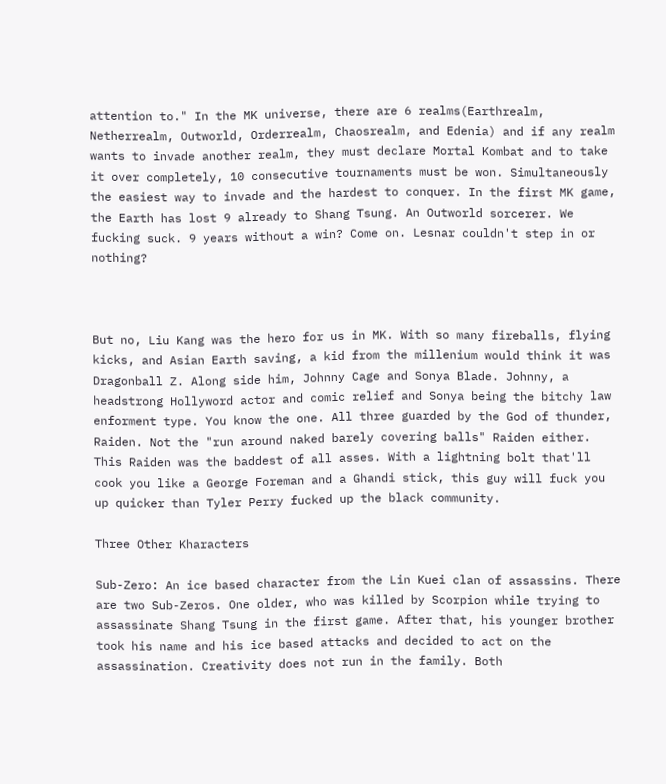attention to." In the MK universe, there are 6 realms(Earthrealm, Netherrealm, Outworld, Orderrealm, Chaosrealm, and Edenia) and if any realm wants to invade another realm, they must declare Mortal Kombat and to take it over completely, 10 consecutive tournaments must be won. Simultaneously the easiest way to invade and the hardest to conquer. In the first MK game, the Earth has lost 9 already to Shang Tsung. An Outworld sorcerer. We fucking suck. 9 years without a win? Come on. Lesnar couldn't step in or nothing?



But no, Liu Kang was the hero for us in MK. With so many fireballs, flying kicks, and Asian Earth saving, a kid from the millenium would think it was Dragonball Z. Along side him, Johnny Cage and Sonya Blade. Johnny, a headstrong Hollyword actor and comic relief and Sonya being the bitchy law enforment type. You know the one. All three guarded by the God of thunder, Raiden. Not the "run around naked barely covering balls" Raiden either. This Raiden was the baddest of all asses. With a lightning bolt that'll cook you like a George Foreman and a Ghandi stick, this guy will fuck you up quicker than Tyler Perry fucked up the black community.

Three Other Kharacters

Sub-Zero: An ice based character from the Lin Kuei clan of assassins. There are two Sub-Zeros. One older, who was killed by Scorpion while trying to assassinate Shang Tsung in the first game. After that, his younger brother took his name and his ice based attacks and decided to act on the assassination. Creativity does not run in the family. Both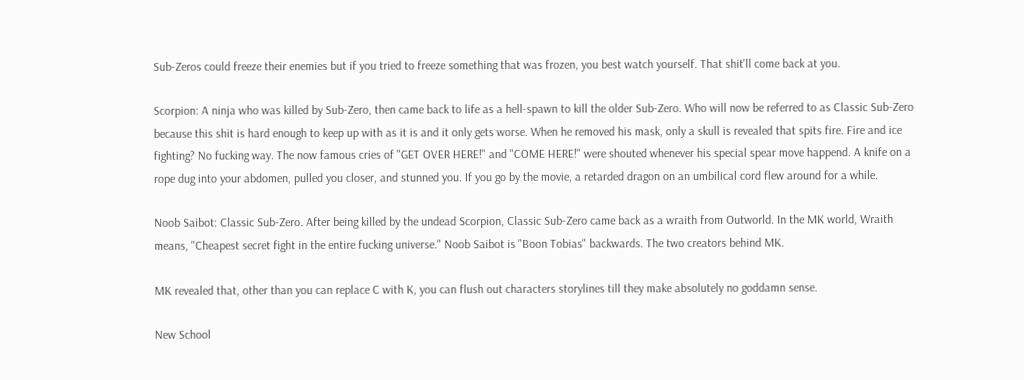Sub-Zeros could freeze their enemies but if you tried to freeze something that was frozen, you best watch yourself. That shit'll come back at you.

Scorpion: A ninja who was killed by Sub-Zero, then came back to life as a hell-spawn to kill the older Sub-Zero. Who will now be referred to as Classic Sub-Zero because this shit is hard enough to keep up with as it is and it only gets worse. When he removed his mask, only a skull is revealed that spits fire. Fire and ice fighting? No fucking way. The now famous cries of "GET OVER HERE!" and "COME HERE!" were shouted whenever his special spear move happend. A knife on a  rope dug into your abdomen, pulled you closer, and stunned you. If you go by the movie, a retarded dragon on an umbilical cord flew around for a while.

Noob Saibot: Classic Sub-Zero. After being killed by the undead Scorpion, Classic Sub-Zero came back as a wraith from Outworld. In the MK world, Wraith means, "Cheapest secret fight in the entire fucking universe." Noob Saibot is "Boon Tobias" backwards. The two creators behind MK.

MK revealed that, other than you can replace C with K, you can flush out characters storylines till they make absolutely no goddamn sense.

New School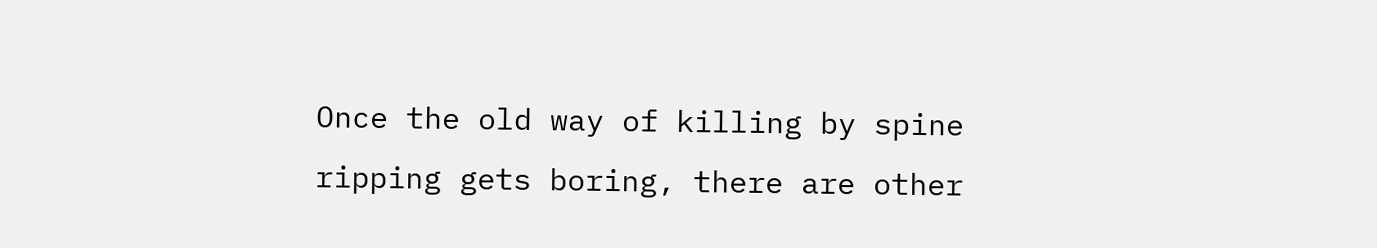Once the old way of killing by spine ripping gets boring, there are other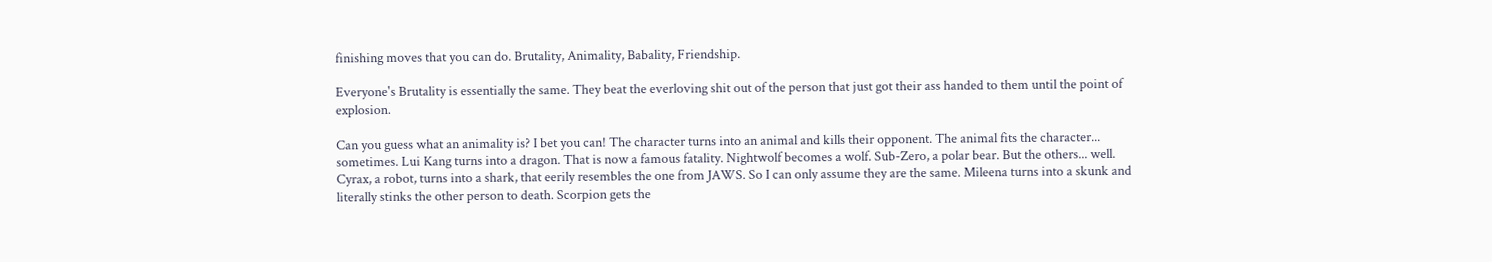finishing moves that you can do. Brutality, Animality, Babality, Friendship.

Everyone's Brutality is essentially the same. They beat the everloving shit out of the person that just got their ass handed to them until the point of explosion.

Can you guess what an animality is? I bet you can! The character turns into an animal and kills their opponent. The animal fits the character... sometimes. Lui Kang turns into a dragon. That is now a famous fatality. Nightwolf becomes a wolf. Sub-Zero, a polar bear. But the others... well. Cyrax, a robot, turns into a shark, that eerily resembles the one from JAWS. So I can only assume they are the same. Mileena turns into a skunk and literally stinks the other person to death. Scorpion gets the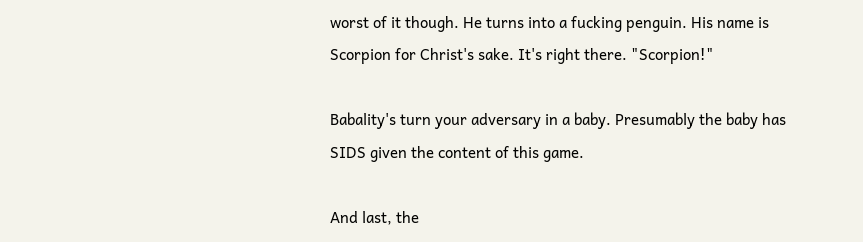worst of it though. He turns into a fucking penguin. His name is Scorpion for Christ's sake. It's right there. "Scorpion!"

Babality's turn your adversary in a baby. Presumably the baby has SIDS given the content of this game.

And last, the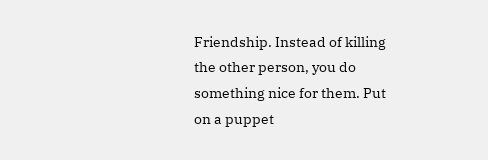Friendship. Instead of killing the other person, you do something nice for them. Put on a puppet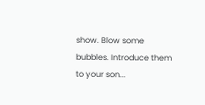show. Blow some bubbles. Introduce them to your son...